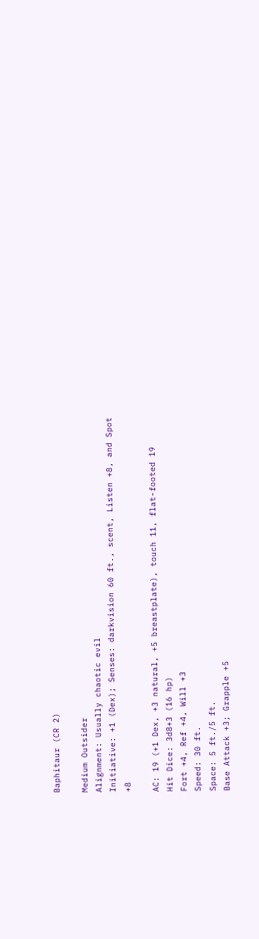Baphitaur (CR 2)

Medium Outsider
Alignment: Usually chaotic evil
Initiative: +1 (Dex); Senses: darkvision 60 ft., scent, Listen +8, and Spot +8

AC: 19 (+1 Dex, +3 natural, +5 breastplate), touch 11, flat-footed 19
Hit Dice: 3d8+3 (16 hp)
Fort +4, Ref +4, Will +3
Speed: 30 ft.
Space: 5 ft./5 ft.
Base Attack +3; Grapple +5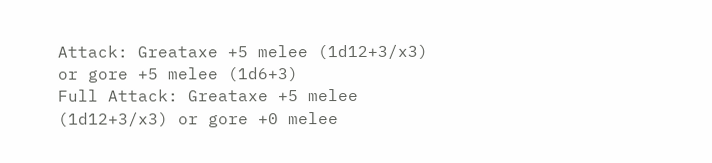Attack: Greataxe +5 melee (1d12+3/x3) or gore +5 melee (1d6+3)
Full Attack: Greataxe +5 melee (1d12+3/x3) or gore +0 melee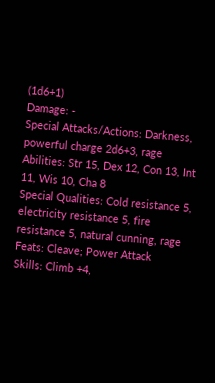(1d6+1)
Damage: -
Special Attacks/Actions: Darkness, powerful charge 2d6+3, rage
Abilities: Str 15, Dex 12, Con 13, Int 11, Wis 10, Cha 8
Special Qualities: Cold resistance 5, electricity resistance 5, fire resistance 5, natural cunning, rage
Feats: Cleave; Power Attack
Skills: Climb +4,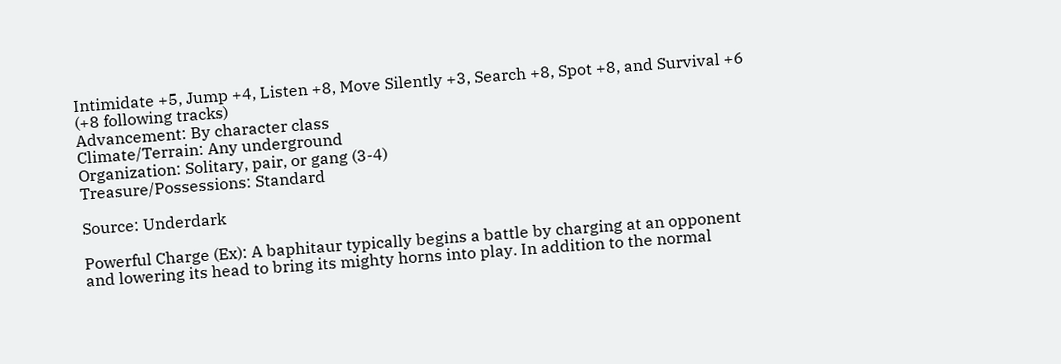Intimidate +5, Jump +4, Listen +8, Move Silently +3, Search +8, Spot +8, and Survival +6 (+8 following tracks)
Advancement: By character class
Climate/Terrain: Any underground
Organization: Solitary, pair, or gang (3-4)
Treasure/Possessions: Standard

Source: Underdark

Powerful Charge (Ex): A baphitaur typically begins a battle by charging at an opponent and lowering its head to bring its mighty horns into play. In addition to the normal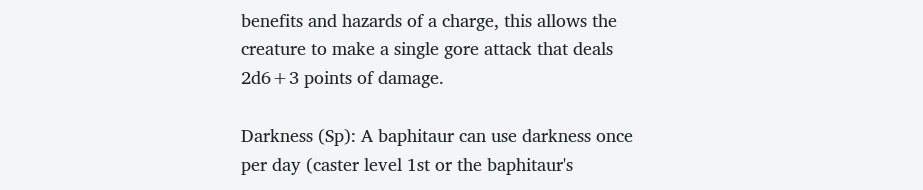benefits and hazards of a charge, this allows the creature to make a single gore attack that deals 2d6+3 points of damage.

Darkness (Sp): A baphitaur can use darkness once per day (caster level 1st or the baphitaur's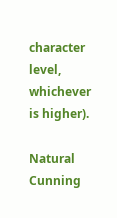character level, whichever is higher).

Natural Cunning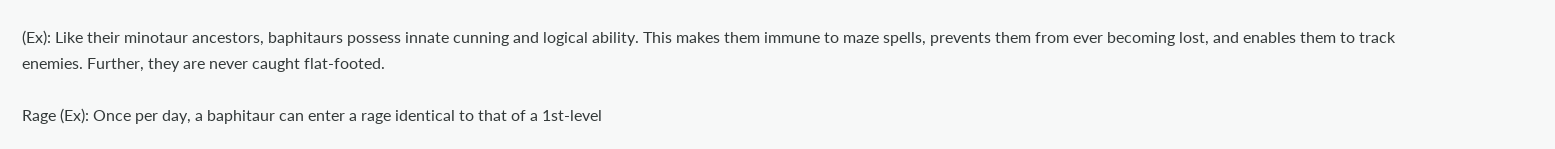(Ex): Like their minotaur ancestors, baphitaurs possess innate cunning and logical ability. This makes them immune to maze spells, prevents them from ever becoming lost, and enables them to track enemies. Further, they are never caught flat-footed.

Rage (Ex): Once per day, a baphitaur can enter a rage identical to that of a 1st-level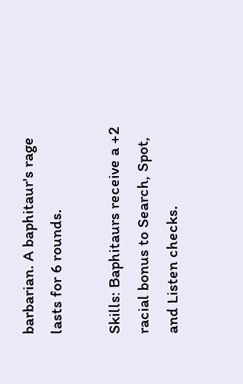barbarian. A baphitaur's rage lasts for 6 rounds.

Skills: Baphitaurs receive a +2 racial bonus to Search, Spot, and Listen checks.